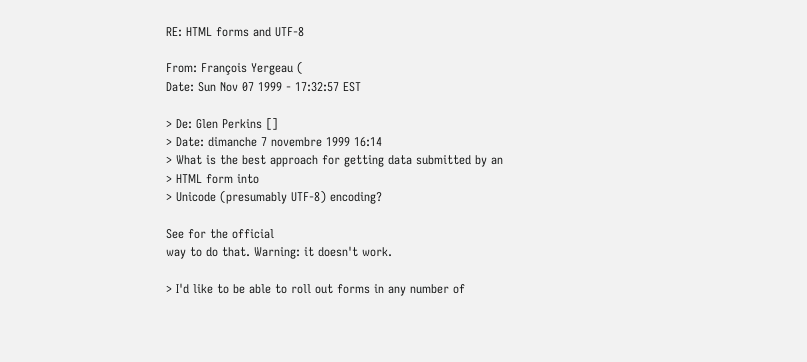RE: HTML forms and UTF-8

From: François Yergeau (
Date: Sun Nov 07 1999 - 17:32:57 EST

> De: Glen Perkins []
> Date: dimanche 7 novembre 1999 16:14
> What is the best approach for getting data submitted by an
> HTML form into
> Unicode (presumably UTF-8) encoding?

See for the official
way to do that. Warning: it doesn't work.

> I'd like to be able to roll out forms in any number of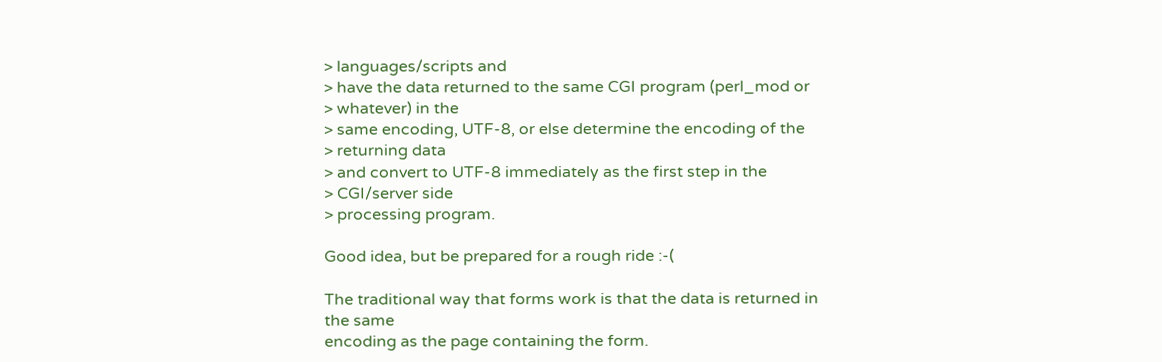> languages/scripts and
> have the data returned to the same CGI program (perl_mod or
> whatever) in the
> same encoding, UTF-8, or else determine the encoding of the
> returning data
> and convert to UTF-8 immediately as the first step in the
> CGI/server side
> processing program.

Good idea, but be prepared for a rough ride :-(

The traditional way that forms work is that the data is returned in the same
encoding as the page containing the form.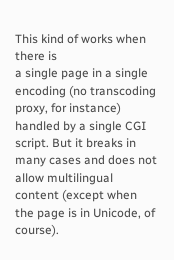This kind of works when there is
a single page in a single encoding (no transcoding proxy, for instance)
handled by a single CGI script. But it breaks in many cases and does not
allow multilingual content (except when the page is in Unicode, of course).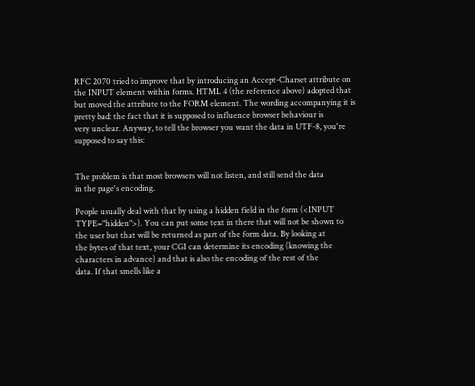RFC 2070 tried to improve that by introducing an Accept-Charset attribute on
the INPUT element within forms. HTML 4 (the reference above) adopted that
but moved the attribute to the FORM element. The wording accompanying it is
pretty bad: the fact that it is supposed to influence browser behaviour is
very unclear. Anyway, to tell the browser you want the data in UTF-8, you're
supposed to say this:


The problem is that most browsers will not listen, and still send the data
in the page's encoding.

People usually deal with that by using a hidden field in the form (<INPUT
TYPE="hidden">). You can put some text in there that will not be shown to
the user but that will be returned as part of the form data. By looking at
the bytes of that text, your CGI can determine its encoding (knowing the
characters in advance) and that is also the encoding of the rest of the
data. If that smells like a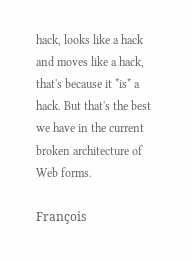hack, looks like a hack and moves like a hack,
that's because it *is* a hack. But that's the best we have in the current
broken architecture of Web forms.

François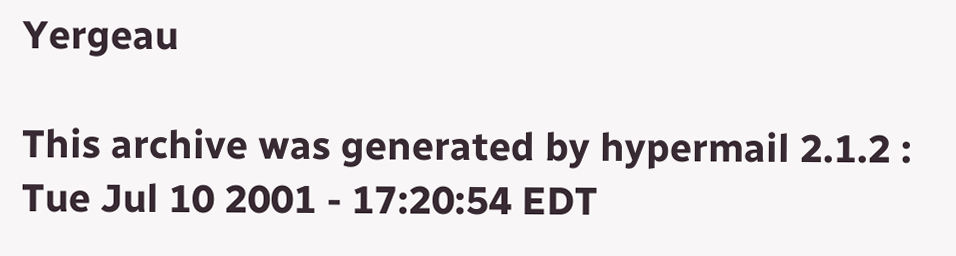Yergeau

This archive was generated by hypermail 2.1.2 : Tue Jul 10 2001 - 17:20:54 EDT